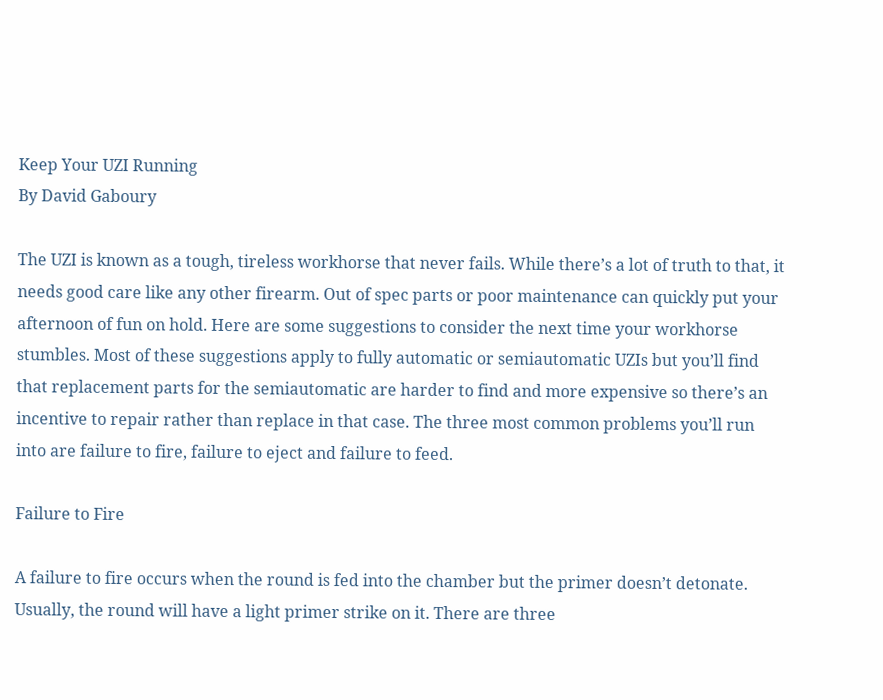Keep Your UZI Running
By David Gaboury

The UZI is known as a tough, tireless workhorse that never fails. While there’s a lot of truth to that, it needs good care like any other firearm. Out of spec parts or poor maintenance can quickly put your afternoon of fun on hold. Here are some suggestions to consider the next time your workhorse stumbles. Most of these suggestions apply to fully automatic or semiautomatic UZIs but you’ll find that replacement parts for the semiautomatic are harder to find and more expensive so there’s an incentive to repair rather than replace in that case. The three most common problems you’ll run into are failure to fire, failure to eject and failure to feed.

Failure to Fire

A failure to fire occurs when the round is fed into the chamber but the primer doesn’t detonate. Usually, the round will have a light primer strike on it. There are three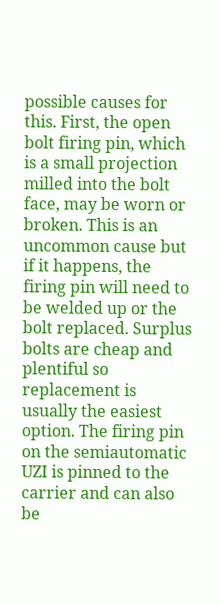possible causes for this. First, the open bolt firing pin, which is a small projection milled into the bolt face, may be worn or broken. This is an uncommon cause but if it happens, the firing pin will need to be welded up or the bolt replaced. Surplus bolts are cheap and plentiful so replacement is usually the easiest option. The firing pin on the semiautomatic UZI is pinned to the carrier and can also be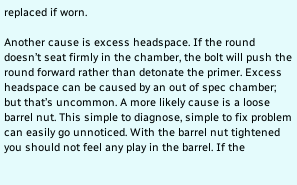replaced if worn.

Another cause is excess headspace. If the round doesn’t seat firmly in the chamber, the bolt will push the round forward rather than detonate the primer. Excess headspace can be caused by an out of spec chamber; but that’s uncommon. A more likely cause is a loose barrel nut. This simple to diagnose, simple to fix problem can easily go unnoticed. With the barrel nut tightened you should not feel any play in the barrel. If the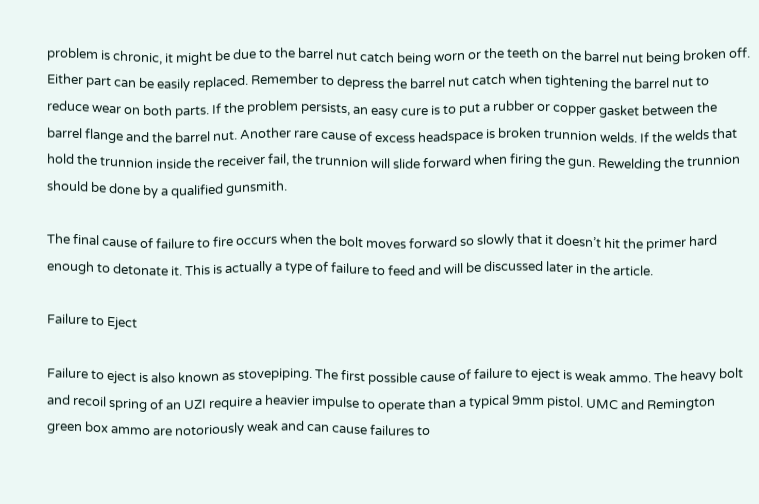problem is chronic, it might be due to the barrel nut catch being worn or the teeth on the barrel nut being broken off. Either part can be easily replaced. Remember to depress the barrel nut catch when tightening the barrel nut to reduce wear on both parts. If the problem persists, an easy cure is to put a rubber or copper gasket between the barrel flange and the barrel nut. Another rare cause of excess headspace is broken trunnion welds. If the welds that hold the trunnion inside the receiver fail, the trunnion will slide forward when firing the gun. Rewelding the trunnion should be done by a qualified gunsmith.

The final cause of failure to fire occurs when the bolt moves forward so slowly that it doesn’t hit the primer hard enough to detonate it. This is actually a type of failure to feed and will be discussed later in the article.

Failure to Eject

Failure to eject is also known as stovepiping. The first possible cause of failure to eject is weak ammo. The heavy bolt and recoil spring of an UZI require a heavier impulse to operate than a typical 9mm pistol. UMC and Remington green box ammo are notoriously weak and can cause failures to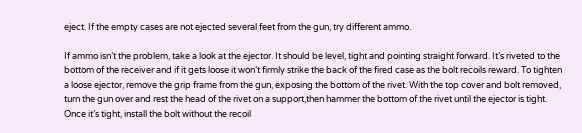eject. If the empty cases are not ejected several feet from the gun, try different ammo.

If ammo isn’t the problem, take a look at the ejector. It should be level, tight and pointing straight forward. It’s riveted to the bottom of the receiver and if it gets loose it won’t firmly strike the back of the fired case as the bolt recoils reward. To tighten a loose ejector, remove the grip frame from the gun, exposing the bottom of the rivet. With the top cover and bolt removed, turn the gun over and rest the head of the rivet on a support,then hammer the bottom of the rivet until the ejector is tight. Once it’s tight, install the bolt without the recoil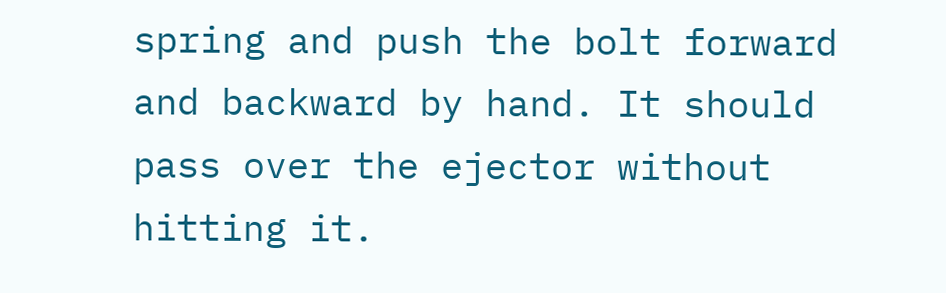spring and push the bolt forward and backward by hand. It should pass over the ejector without hitting it.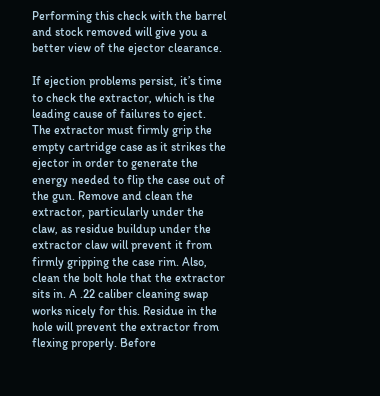Performing this check with the barrel and stock removed will give you a better view of the ejector clearance.

If ejection problems persist, it’s time to check the extractor, which is the leading cause of failures to eject. The extractor must firmly grip the empty cartridge case as it strikes the ejector in order to generate the energy needed to flip the case out of the gun. Remove and clean the extractor, particularly under the claw, as residue buildup under the extractor claw will prevent it from firmly gripping the case rim. Also, clean the bolt hole that the extractor sits in. A .22 caliber cleaning swap works nicely for this. Residue in the hole will prevent the extractor from flexing properly. Before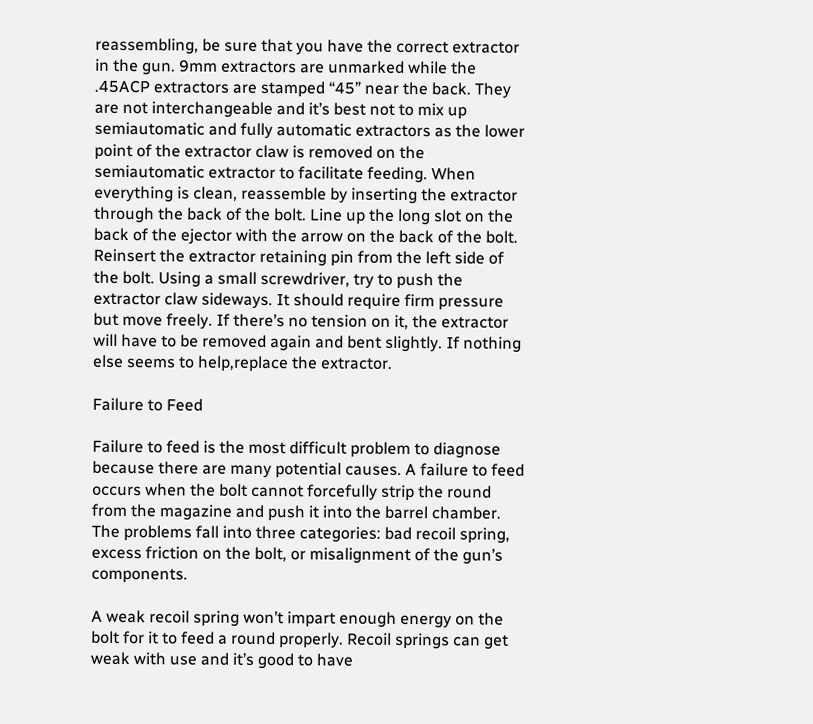reassembling, be sure that you have the correct extractor in the gun. 9mm extractors are unmarked while the .45ACP extractors are stamped “45” near the back. They are not interchangeable and it’s best not to mix up semiautomatic and fully automatic extractors as the lower point of the extractor claw is removed on the semiautomatic extractor to facilitate feeding. When everything is clean, reassemble by inserting the extractor through the back of the bolt. Line up the long slot on the back of the ejector with the arrow on the back of the bolt. Reinsert the extractor retaining pin from the left side of the bolt. Using a small screwdriver, try to push the extractor claw sideways. It should require firm pressure but move freely. If there’s no tension on it, the extractor will have to be removed again and bent slightly. If nothing else seems to help,replace the extractor.

Failure to Feed

Failure to feed is the most difficult problem to diagnose because there are many potential causes. A failure to feed occurs when the bolt cannot forcefully strip the round from the magazine and push it into the barrel chamber. The problems fall into three categories: bad recoil spring, excess friction on the bolt, or misalignment of the gun’s components.

A weak recoil spring won’t impart enough energy on the bolt for it to feed a round properly. Recoil springs can get weak with use and it’s good to have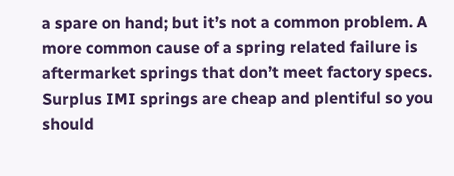a spare on hand; but it’s not a common problem. A more common cause of a spring related failure is aftermarket springs that don’t meet factory specs. Surplus IMI springs are cheap and plentiful so you should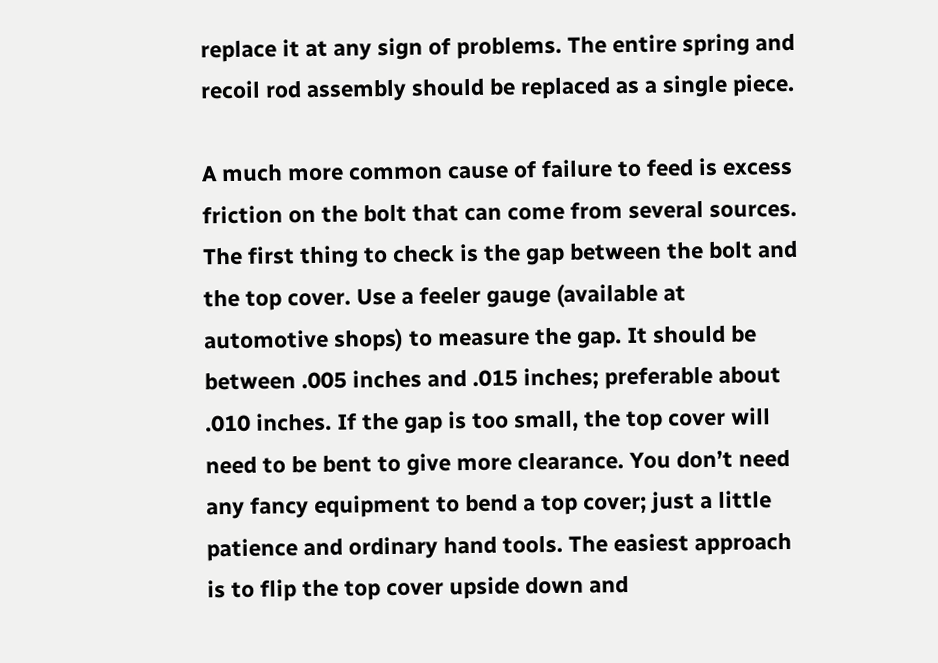replace it at any sign of problems. The entire spring and recoil rod assembly should be replaced as a single piece.

A much more common cause of failure to feed is excess friction on the bolt that can come from several sources. The first thing to check is the gap between the bolt and the top cover. Use a feeler gauge (available at automotive shops) to measure the gap. It should be between .005 inches and .015 inches; preferable about .010 inches. If the gap is too small, the top cover will need to be bent to give more clearance. You don’t need any fancy equipment to bend a top cover; just a little patience and ordinary hand tools. The easiest approach is to flip the top cover upside down and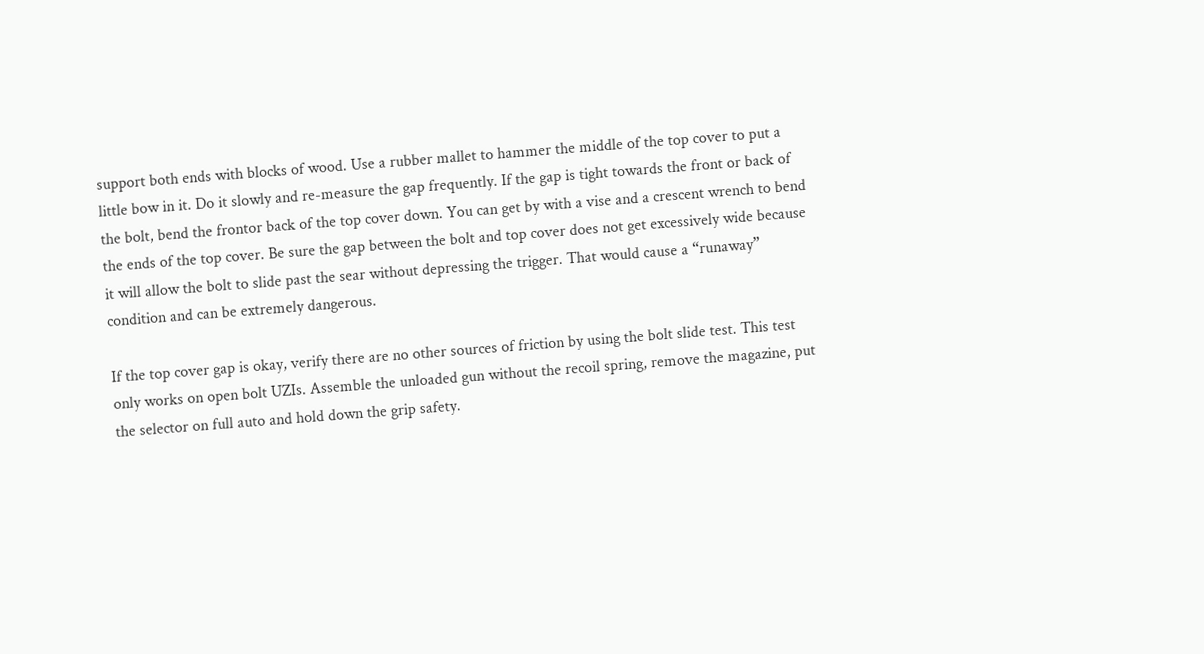support both ends with blocks of wood. Use a rubber mallet to hammer the middle of the top cover to put a little bow in it. Do it slowly and re-measure the gap frequently. If the gap is tight towards the front or back of the bolt, bend the frontor back of the top cover down. You can get by with a vise and a crescent wrench to bend the ends of the top cover. Be sure the gap between the bolt and top cover does not get excessively wide because it will allow the bolt to slide past the sear without depressing the trigger. That would cause a “runaway” condition and can be extremely dangerous.

If the top cover gap is okay, verify there are no other sources of friction by using the bolt slide test. This test only works on open bolt UZIs. Assemble the unloaded gun without the recoil spring, remove the magazine, put the selector on full auto and hold down the grip safety.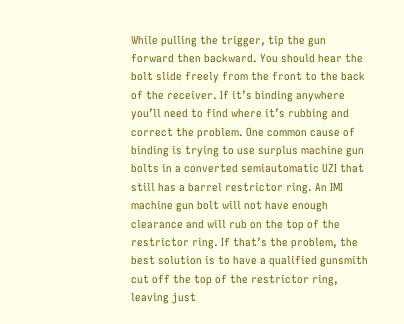While pulling the trigger, tip the gun forward then backward. You should hear the bolt slide freely from the front to the back of the receiver. If it’s binding anywhere you’ll need to find where it’s rubbing and correct the problem. One common cause of binding is trying to use surplus machine gun bolts in a converted semiautomatic UZI that still has a barrel restrictor ring. An IMI machine gun bolt will not have enough clearance and will rub on the top of the restrictor ring. If that’s the problem, the best solution is to have a qualified gunsmith cut off the top of the restrictor ring, leaving just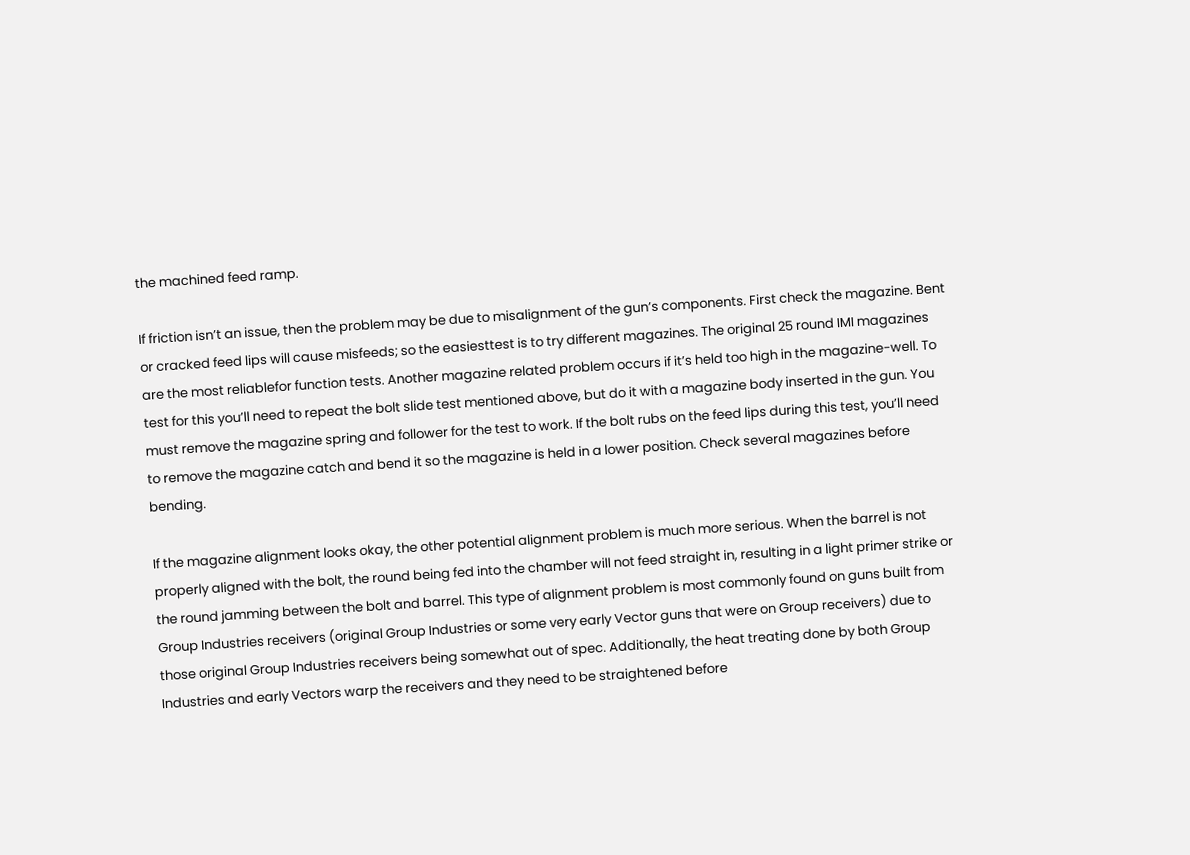the machined feed ramp.

If friction isn’t an issue, then the problem may be due to misalignment of the gun’s components. First check the magazine. Bent or cracked feed lips will cause misfeeds; so the easiesttest is to try different magazines. The original 25 round IMI magazines are the most reliablefor function tests. Another magazine related problem occurs if it’s held too high in the magazine-well. To test for this you’ll need to repeat the bolt slide test mentioned above, but do it with a magazine body inserted in the gun. You must remove the magazine spring and follower for the test to work. If the bolt rubs on the feed lips during this test, you’ll need to remove the magazine catch and bend it so the magazine is held in a lower position. Check several magazines before bending.

If the magazine alignment looks okay, the other potential alignment problem is much more serious. When the barrel is not properly aligned with the bolt, the round being fed into the chamber will not feed straight in, resulting in a light primer strike or the round jamming between the bolt and barrel. This type of alignment problem is most commonly found on guns built from Group Industries receivers (original Group Industries or some very early Vector guns that were on Group receivers) due to those original Group Industries receivers being somewhat out of spec. Additionally, the heat treating done by both Group Industries and early Vectors warp the receivers and they need to be straightened before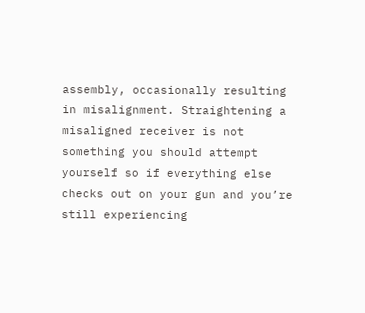assembly, occasionally resulting in misalignment. Straightening a misaligned receiver is not something you should attempt yourself so if everything else checks out on your gun and you’re still experiencing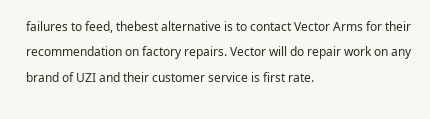failures to feed, thebest alternative is to contact Vector Arms for their recommendation on factory repairs. Vector will do repair work on any brand of UZI and their customer service is first rate.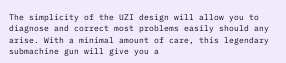The simplicity of the UZI design will allow you to diagnose and correct most problems easily should any arise. With a minimal amount of care, this legendary submachine gun will give you a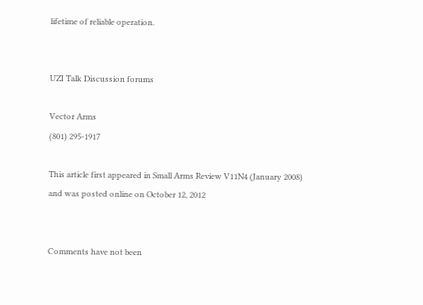lifetime of reliable operation.


UZI Talk Discussion forums

Vector Arms
(801) 295-1917

This article first appeared in Small Arms Review V11N4 (January 2008)
and was posted online on October 12, 2012


Comments have not been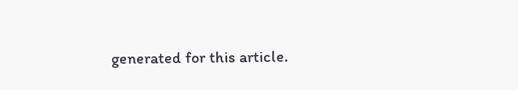generated for this article.